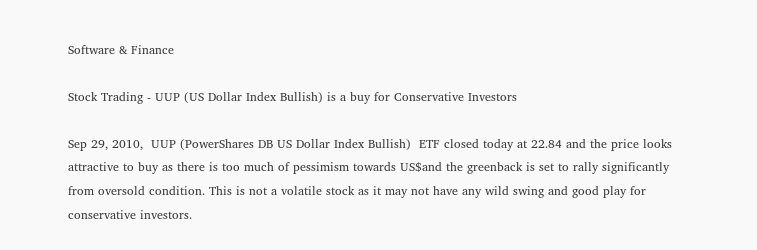Software & Finance

Stock Trading - UUP (US Dollar Index Bullish) is a buy for Conservative Investors

Sep 29, 2010,  UUP (PowerShares DB US Dollar Index Bullish)  ETF closed today at 22.84 and the price looks attractive to buy as there is too much of pessimism towards US$and the greenback is set to rally significantly from oversold condition. This is not a volatile stock as it may not have any wild swing and good play for conservative investors.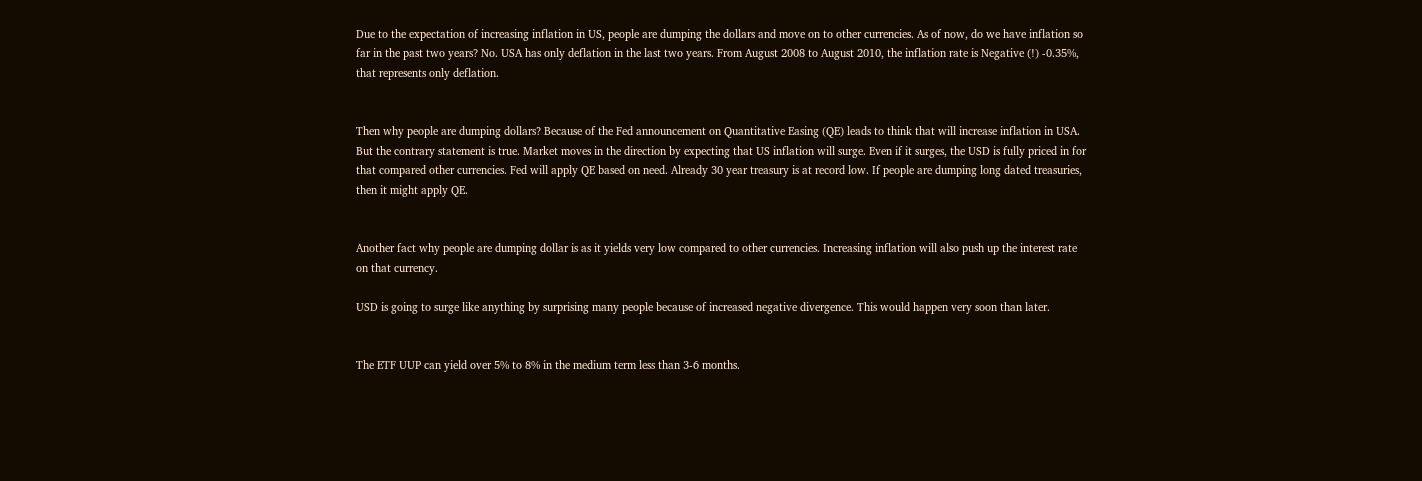Due to the expectation of increasing inflation in US, people are dumping the dollars and move on to other currencies. As of now, do we have inflation so far in the past two years? No. USA has only deflation in the last two years. From August 2008 to August 2010, the inflation rate is Negative (!) -0.35%, that represents only deflation.


Then why people are dumping dollars? Because of the Fed announcement on Quantitative Easing (QE) leads to think that will increase inflation in USA. But the contrary statement is true. Market moves in the direction by expecting that US inflation will surge. Even if it surges, the USD is fully priced in for that compared other currencies. Fed will apply QE based on need. Already 30 year treasury is at record low. If people are dumping long dated treasuries, then it might apply QE.


Another fact why people are dumping dollar is as it yields very low compared to other currencies. Increasing inflation will also push up the interest rate on that currency.

USD is going to surge like anything by surprising many people because of increased negative divergence. This would happen very soon than later.


The ETF UUP can yield over 5% to 8% in the medium term less than 3-6 months.